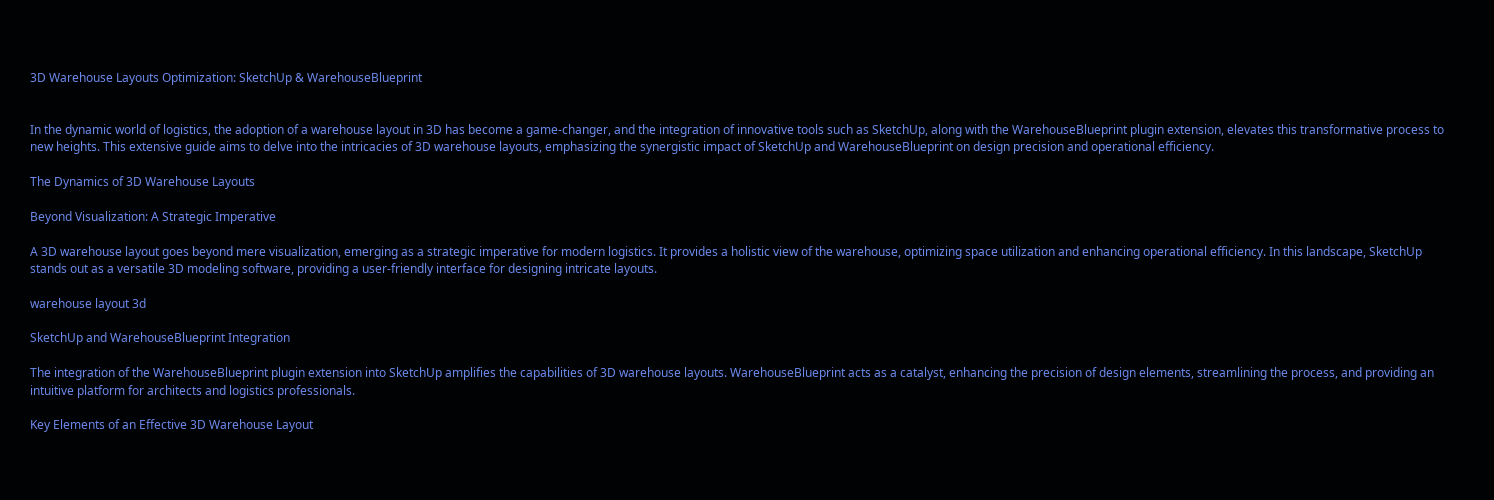3D Warehouse Layouts Optimization: SketchUp & WarehouseBlueprint


In the dynamic world of logistics, the adoption of a warehouse layout in 3D has become a game-changer, and the integration of innovative tools such as SketchUp, along with the WarehouseBlueprint plugin extension, elevates this transformative process to new heights. This extensive guide aims to delve into the intricacies of 3D warehouse layouts, emphasizing the synergistic impact of SketchUp and WarehouseBlueprint on design precision and operational efficiency.

The Dynamics of 3D Warehouse Layouts

Beyond Visualization: A Strategic Imperative

A 3D warehouse layout goes beyond mere visualization, emerging as a strategic imperative for modern logistics. It provides a holistic view of the warehouse, optimizing space utilization and enhancing operational efficiency. In this landscape, SketchUp stands out as a versatile 3D modeling software, providing a user-friendly interface for designing intricate layouts.

warehouse layout 3d

SketchUp and WarehouseBlueprint Integration

The integration of the WarehouseBlueprint plugin extension into SketchUp amplifies the capabilities of 3D warehouse layouts. WarehouseBlueprint acts as a catalyst, enhancing the precision of design elements, streamlining the process, and providing an intuitive platform for architects and logistics professionals.

Key Elements of an Effective 3D Warehouse Layout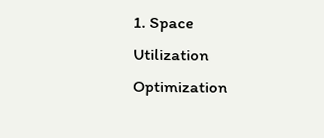1. Space Utilization Optimization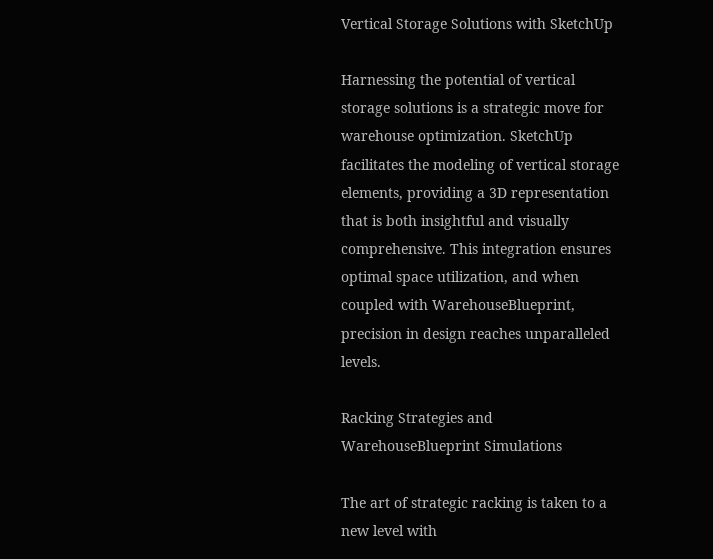Vertical Storage Solutions with SketchUp

Harnessing the potential of vertical storage solutions is a strategic move for warehouse optimization. SketchUp facilitates the modeling of vertical storage elements, providing a 3D representation that is both insightful and visually comprehensive. This integration ensures optimal space utilization, and when coupled with WarehouseBlueprint, precision in design reaches unparalleled levels.

Racking Strategies and WarehouseBlueprint Simulations

The art of strategic racking is taken to a new level with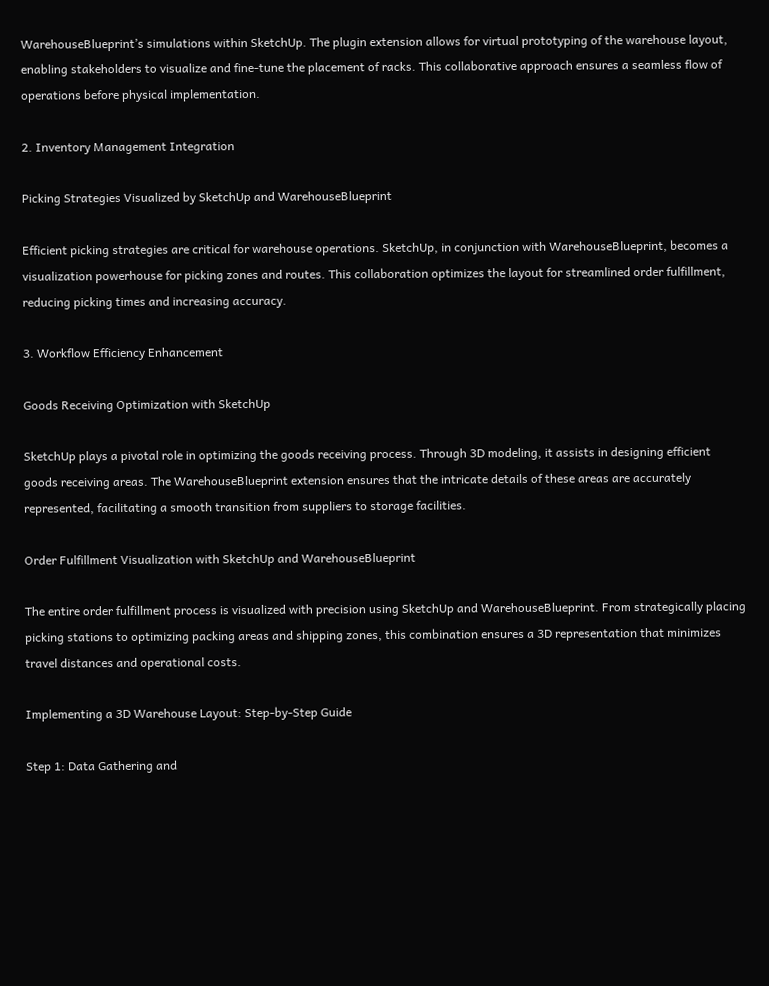WarehouseBlueprint’s simulations within SketchUp. The plugin extension allows for virtual prototyping of the warehouse layout, enabling stakeholders to visualize and fine-tune the placement of racks. This collaborative approach ensures a seamless flow of operations before physical implementation.

2. Inventory Management Integration

Picking Strategies Visualized by SketchUp and WarehouseBlueprint

Efficient picking strategies are critical for warehouse operations. SketchUp, in conjunction with WarehouseBlueprint, becomes a visualization powerhouse for picking zones and routes. This collaboration optimizes the layout for streamlined order fulfillment, reducing picking times and increasing accuracy.

3. Workflow Efficiency Enhancement

Goods Receiving Optimization with SketchUp

SketchUp plays a pivotal role in optimizing the goods receiving process. Through 3D modeling, it assists in designing efficient goods receiving areas. The WarehouseBlueprint extension ensures that the intricate details of these areas are accurately represented, facilitating a smooth transition from suppliers to storage facilities.

Order Fulfillment Visualization with SketchUp and WarehouseBlueprint

The entire order fulfillment process is visualized with precision using SketchUp and WarehouseBlueprint. From strategically placing picking stations to optimizing packing areas and shipping zones, this combination ensures a 3D representation that minimizes travel distances and operational costs.

Implementing a 3D Warehouse Layout: Step-by-Step Guide

Step 1: Data Gathering and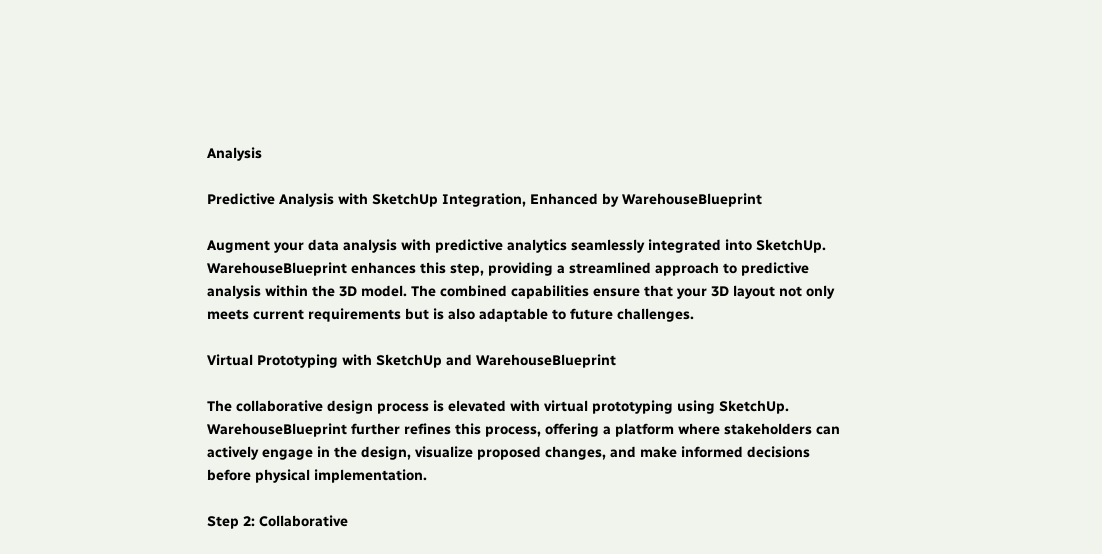Analysis

Predictive Analysis with SketchUp Integration, Enhanced by WarehouseBlueprint

Augment your data analysis with predictive analytics seamlessly integrated into SketchUp. WarehouseBlueprint enhances this step, providing a streamlined approach to predictive analysis within the 3D model. The combined capabilities ensure that your 3D layout not only meets current requirements but is also adaptable to future challenges.

Virtual Prototyping with SketchUp and WarehouseBlueprint

The collaborative design process is elevated with virtual prototyping using SketchUp. WarehouseBlueprint further refines this process, offering a platform where stakeholders can actively engage in the design, visualize proposed changes, and make informed decisions before physical implementation.

Step 2: Collaborative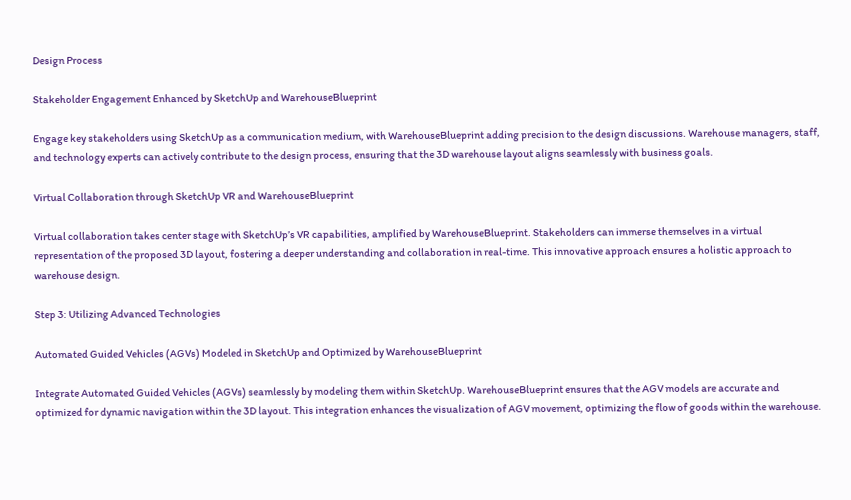Design Process

Stakeholder Engagement Enhanced by SketchUp and WarehouseBlueprint

Engage key stakeholders using SketchUp as a communication medium, with WarehouseBlueprint adding precision to the design discussions. Warehouse managers, staff, and technology experts can actively contribute to the design process, ensuring that the 3D warehouse layout aligns seamlessly with business goals.

Virtual Collaboration through SketchUp VR and WarehouseBlueprint

Virtual collaboration takes center stage with SketchUp’s VR capabilities, amplified by WarehouseBlueprint. Stakeholders can immerse themselves in a virtual representation of the proposed 3D layout, fostering a deeper understanding and collaboration in real-time. This innovative approach ensures a holistic approach to warehouse design.

Step 3: Utilizing Advanced Technologies

Automated Guided Vehicles (AGVs) Modeled in SketchUp and Optimized by WarehouseBlueprint

Integrate Automated Guided Vehicles (AGVs) seamlessly by modeling them within SketchUp. WarehouseBlueprint ensures that the AGV models are accurate and optimized for dynamic navigation within the 3D layout. This integration enhances the visualization of AGV movement, optimizing the flow of goods within the warehouse.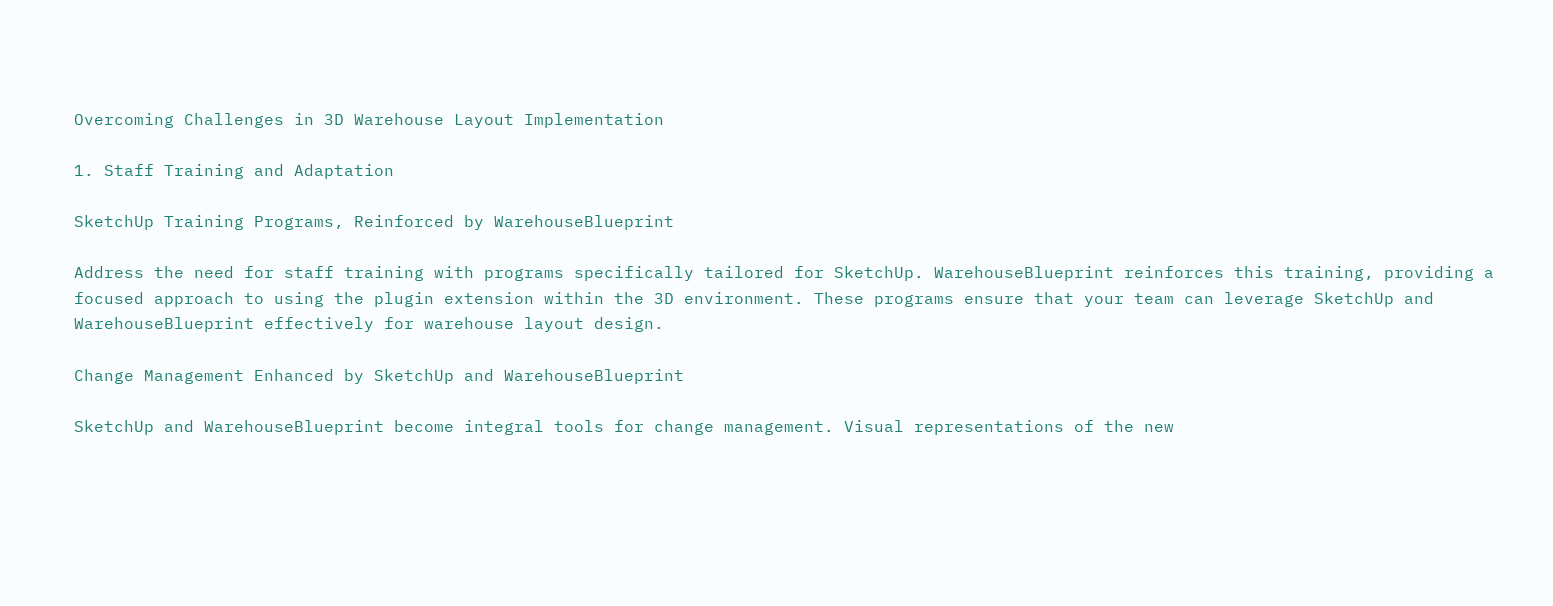Overcoming Challenges in 3D Warehouse Layout Implementation

1. Staff Training and Adaptation

SketchUp Training Programs, Reinforced by WarehouseBlueprint

Address the need for staff training with programs specifically tailored for SketchUp. WarehouseBlueprint reinforces this training, providing a focused approach to using the plugin extension within the 3D environment. These programs ensure that your team can leverage SketchUp and WarehouseBlueprint effectively for warehouse layout design.

Change Management Enhanced by SketchUp and WarehouseBlueprint

SketchUp and WarehouseBlueprint become integral tools for change management. Visual representations of the new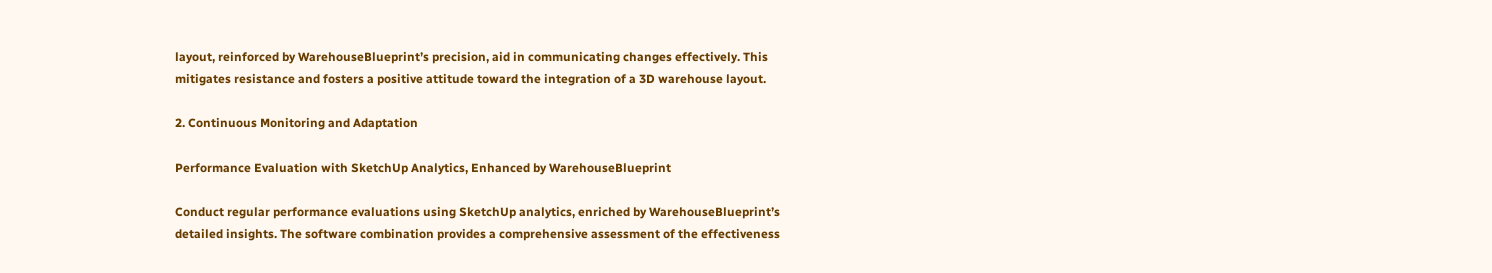layout, reinforced by WarehouseBlueprint’s precision, aid in communicating changes effectively. This mitigates resistance and fosters a positive attitude toward the integration of a 3D warehouse layout.

2. Continuous Monitoring and Adaptation

Performance Evaluation with SketchUp Analytics, Enhanced by WarehouseBlueprint

Conduct regular performance evaluations using SketchUp analytics, enriched by WarehouseBlueprint’s detailed insights. The software combination provides a comprehensive assessment of the effectiveness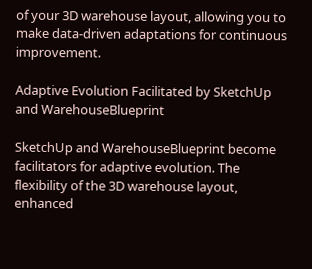of your 3D warehouse layout, allowing you to make data-driven adaptations for continuous improvement.

Adaptive Evolution Facilitated by SketchUp and WarehouseBlueprint

SketchUp and WarehouseBlueprint become facilitators for adaptive evolution. The flexibility of the 3D warehouse layout, enhanced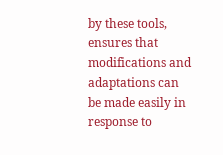by these tools, ensures that modifications and adaptations can be made easily in response to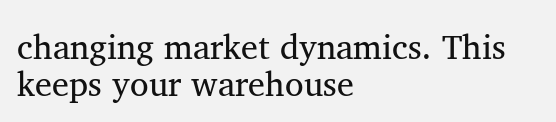changing market dynamics. This keeps your warehouse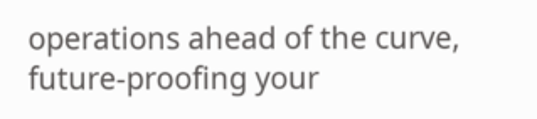operations ahead of the curve, future-proofing your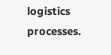logistics processes.